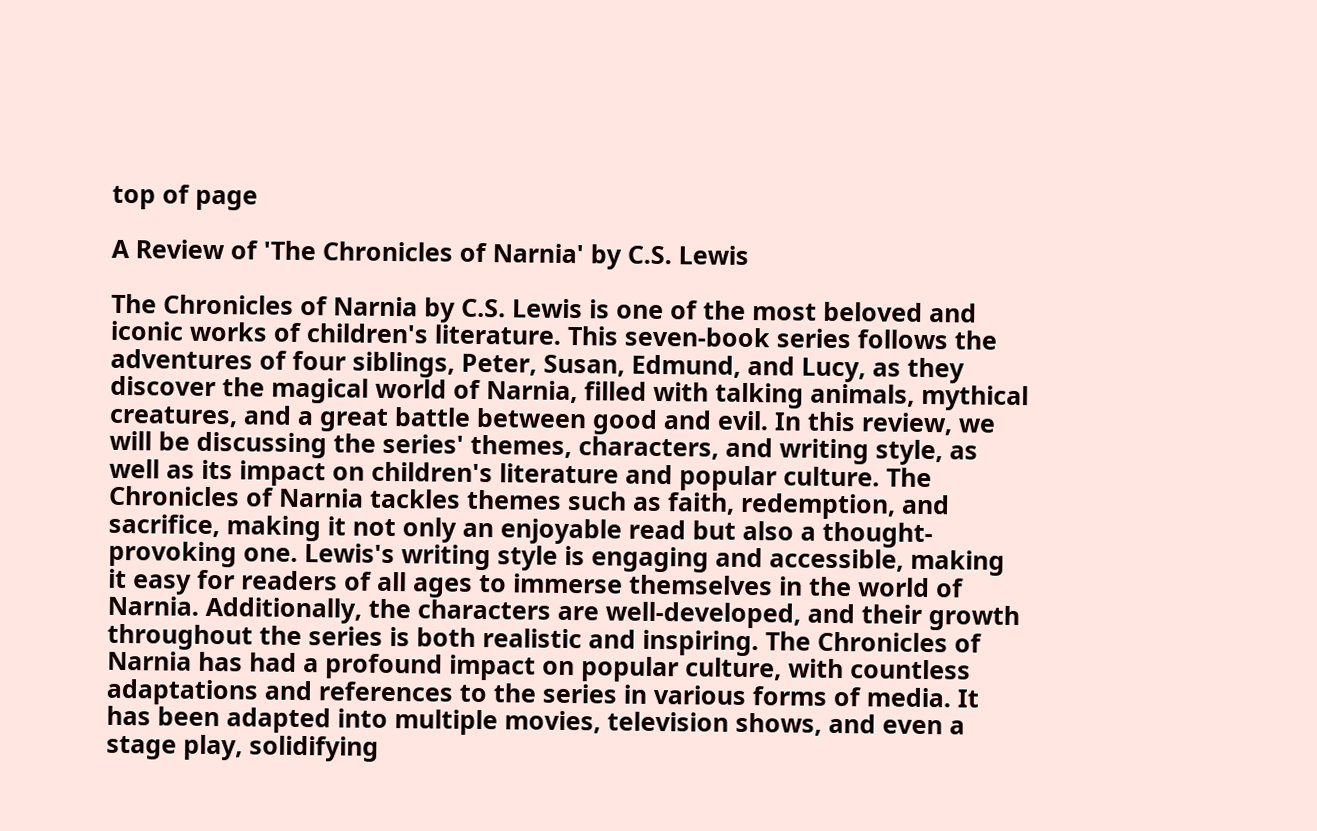top of page

A Review of 'The Chronicles of Narnia' by C.S. Lewis

The Chronicles of Narnia by C.S. Lewis is one of the most beloved and iconic works of children's literature. This seven-book series follows the adventures of four siblings, Peter, Susan, Edmund, and Lucy, as they discover the magical world of Narnia, filled with talking animals, mythical creatures, and a great battle between good and evil. In this review, we will be discussing the series' themes, characters, and writing style, as well as its impact on children's literature and popular culture. The Chronicles of Narnia tackles themes such as faith, redemption, and sacrifice, making it not only an enjoyable read but also a thought-provoking one. Lewis's writing style is engaging and accessible, making it easy for readers of all ages to immerse themselves in the world of Narnia. Additionally, the characters are well-developed, and their growth throughout the series is both realistic and inspiring. The Chronicles of Narnia has had a profound impact on popular culture, with countless adaptations and references to the series in various forms of media. It has been adapted into multiple movies, television shows, and even a stage play, solidifying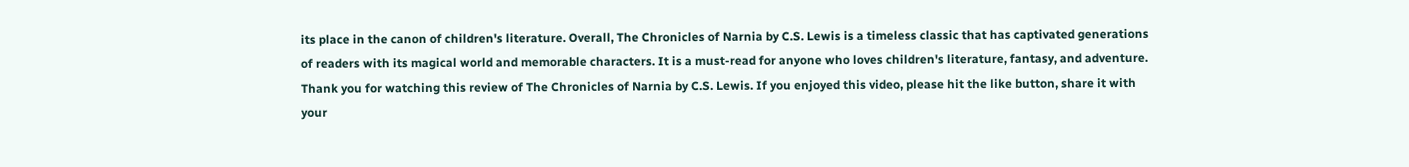its place in the canon of children's literature. Overall, The Chronicles of Narnia by C.S. Lewis is a timeless classic that has captivated generations of readers with its magical world and memorable characters. It is a must-read for anyone who loves children's literature, fantasy, and adventure. Thank you for watching this review of The Chronicles of Narnia by C.S. Lewis. If you enjoyed this video, please hit the like button, share it with your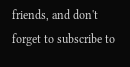friends, and don't forget to subscribe to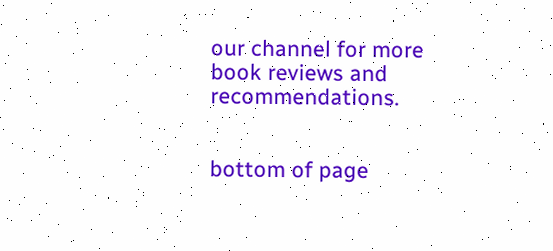our channel for more book reviews and recommendations.


bottom of page